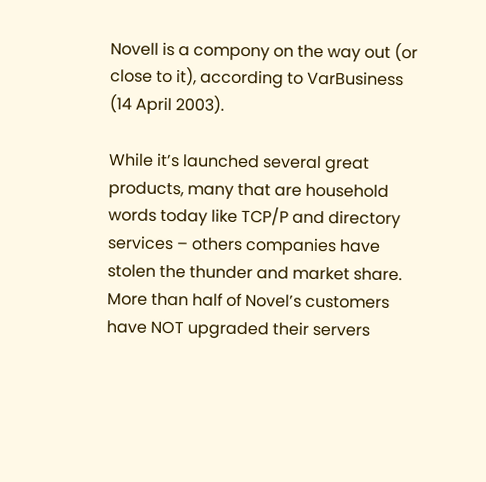Novell is a compony on the way out (or close to it), according to VarBusiness (14 April 2003).

While it’s launched several great products, many that are household words today like TCP/P and directory services – others companies have stolen the thunder and market share. More than half of Novel’s customers have NOT upgraded their servers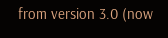from version 3.0 (now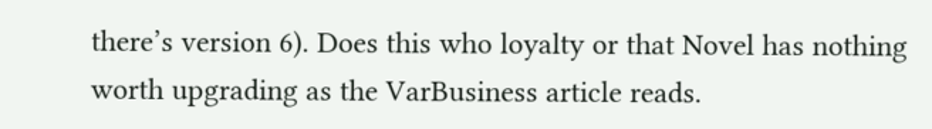there’s version 6). Does this who loyalty or that Novel has nothing worth upgrading as the VarBusiness article reads.